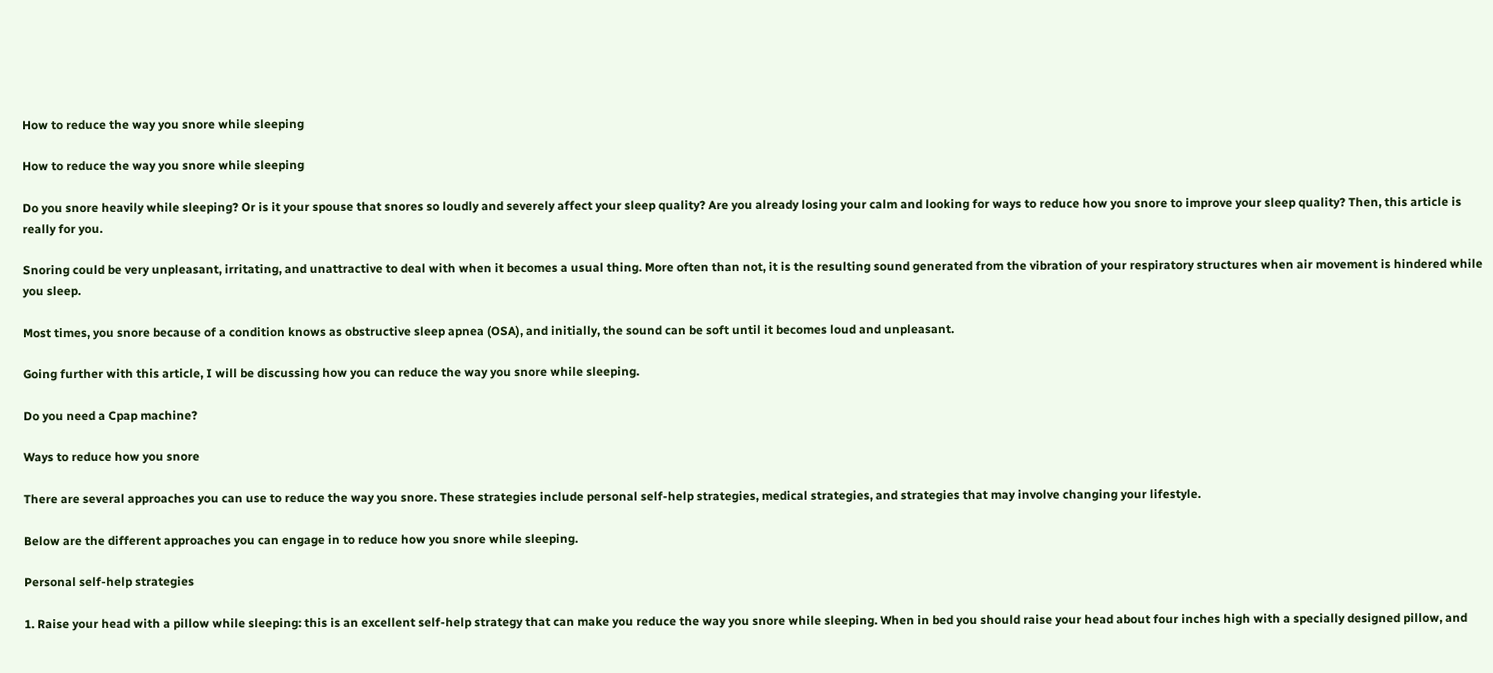How to reduce the way you snore while sleeping

How to reduce the way you snore while sleeping

Do you snore heavily while sleeping? Or is it your spouse that snores so loudly and severely affect your sleep quality? Are you already losing your calm and looking for ways to reduce how you snore to improve your sleep quality? Then, this article is really for you.

Snoring could be very unpleasant, irritating, and unattractive to deal with when it becomes a usual thing. More often than not, it is the resulting sound generated from the vibration of your respiratory structures when air movement is hindered while you sleep.

Most times, you snore because of a condition knows as obstructive sleep apnea (OSA), and initially, the sound can be soft until it becomes loud and unpleasant.

Going further with this article, I will be discussing how you can reduce the way you snore while sleeping.

Do you need a Cpap machine?

Ways to reduce how you snore

There are several approaches you can use to reduce the way you snore. These strategies include personal self-help strategies, medical strategies, and strategies that may involve changing your lifestyle.

Below are the different approaches you can engage in to reduce how you snore while sleeping.

Personal self-help strategies

1. Raise your head with a pillow while sleeping: this is an excellent self-help strategy that can make you reduce the way you snore while sleeping. When in bed you should raise your head about four inches high with a specially designed pillow, and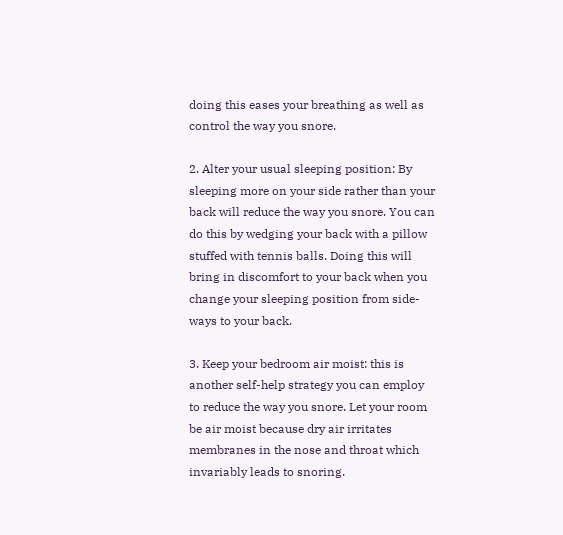doing this eases your breathing as well as control the way you snore.

2. Alter your usual sleeping position: By sleeping more on your side rather than your back will reduce the way you snore. You can do this by wedging your back with a pillow stuffed with tennis balls. Doing this will bring in discomfort to your back when you change your sleeping position from side-ways to your back.

3. Keep your bedroom air moist: this is another self-help strategy you can employ to reduce the way you snore. Let your room be air moist because dry air irritates membranes in the nose and throat which invariably leads to snoring.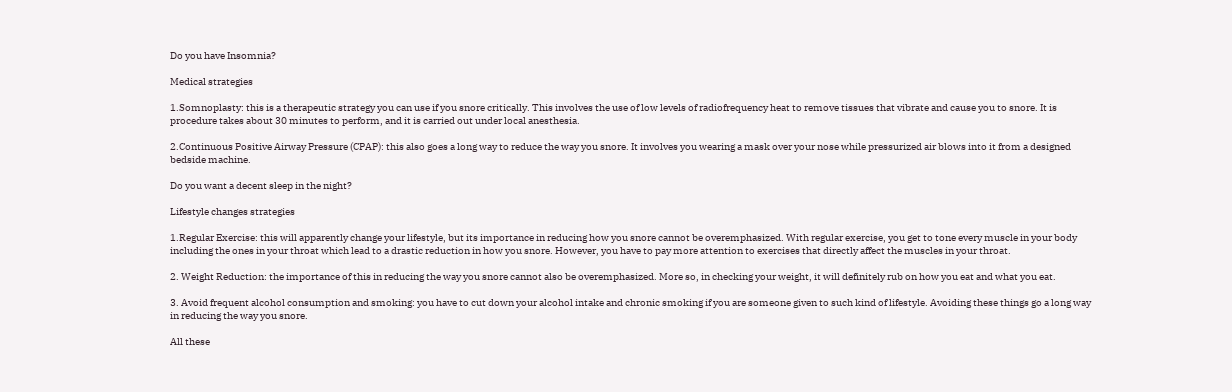Do you have Insomnia?

Medical strategies

1.Somnoplasty: this is a therapeutic strategy you can use if you snore critically. This involves the use of low levels of radiofrequency heat to remove tissues that vibrate and cause you to snore. It is procedure takes about 30 minutes to perform, and it is carried out under local anesthesia.

2.Continuous Positive Airway Pressure (CPAP): this also goes a long way to reduce the way you snore. It involves you wearing a mask over your nose while pressurized air blows into it from a designed bedside machine.

Do you want a decent sleep in the night?

Lifestyle changes strategies

1.Regular Exercise: this will apparently change your lifestyle, but its importance in reducing how you snore cannot be overemphasized. With regular exercise, you get to tone every muscle in your body including the ones in your throat which lead to a drastic reduction in how you snore. However, you have to pay more attention to exercises that directly affect the muscles in your throat.

2. Weight Reduction: the importance of this in reducing the way you snore cannot also be overemphasized. More so, in checking your weight, it will definitely rub on how you eat and what you eat.

3. Avoid frequent alcohol consumption and smoking: you have to cut down your alcohol intake and chronic smoking if you are someone given to such kind of lifestyle. Avoiding these things go a long way in reducing the way you snore.

All these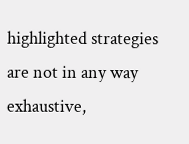highlighted strategies are not in any way exhaustive,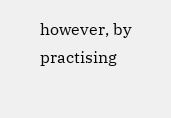however, by practising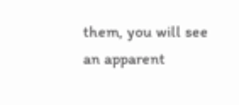them, you will see an apparent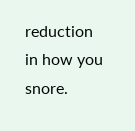reduction in how you snore.